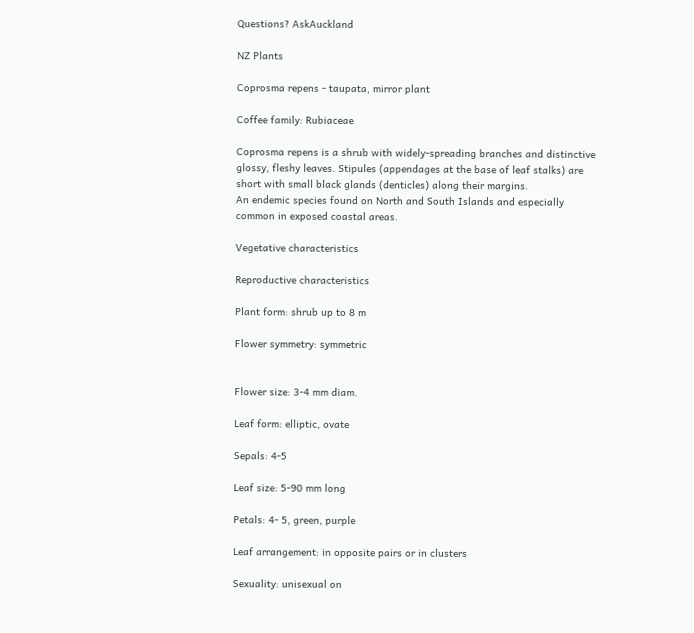Questions? AskAuckland

NZ Plants

Coprosma repens - taupata, mirror plant

Coffee family: Rubiaceae

Coprosma repens is a shrub with widely-spreading branches and distinctive glossy, fleshy leaves. Stipules (appendages at the base of leaf stalks) are short with small black glands (denticles) along their margins.
An endemic species found on North and South Islands and especially common in exposed coastal areas.

Vegetative characteristics

Reproductive characteristics

Plant form: shrub up to 8 m

Flower symmetry: symmetric


Flower size: 3-4 mm diam.

Leaf form: elliptic, ovate

Sepals: 4-5

Leaf size: 5-90 mm long

Petals: 4- 5, green, purple

Leaf arrangement: in opposite pairs or in clusters

Sexuality: unisexual on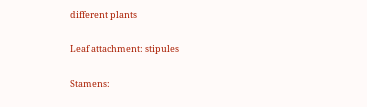different plants

Leaf attachment: stipules

Stamens: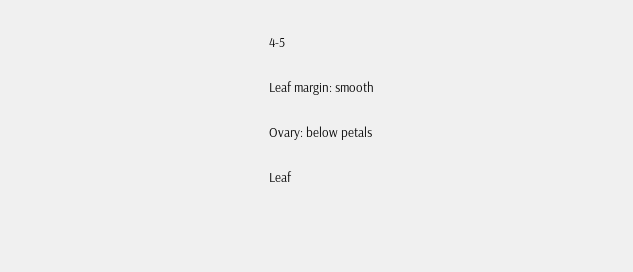4-5

Leaf margin: smooth

Ovary: below petals

Leaf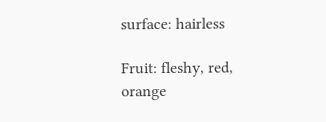surface: hairless

Fruit: fleshy, red, orange